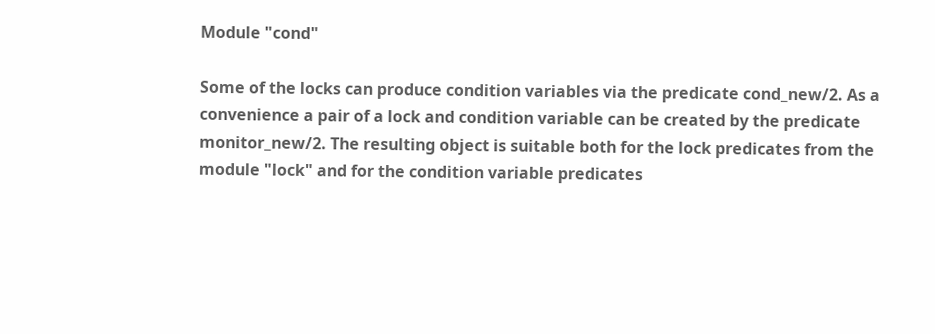Module "cond"

Some of the locks can produce condition variables via the predicate cond_new/2. As a convenience a pair of a lock and condition variable can be created by the predicate monitor_new/2. The resulting object is suitable both for the lock predicates from the module "lock" and for the condition variable predicates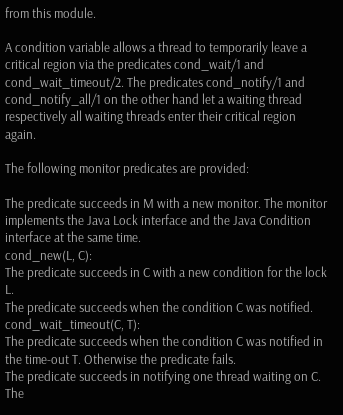from this module.

A condition variable allows a thread to temporarily leave a critical region via the predicates cond_wait/1 and cond_wait_timeout/2. The predicates cond_notify/1 and cond_notify_all/1 on the other hand let a waiting thread respectively all waiting threads enter their critical region again.

The following monitor predicates are provided:

The predicate succeeds in M with a new monitor. The monitor implements the Java Lock interface and the Java Condition interface at the same time.
cond_new(L, C):
The predicate succeeds in C with a new condition for the lock L.
The predicate succeeds when the condition C was notified.
cond_wait_timeout(C, T):
The predicate succeeds when the condition C was notified in the time-out T. Otherwise the predicate fails.
The predicate succeeds in notifying one thread waiting on C.
The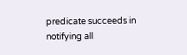predicate succeeds in notifying all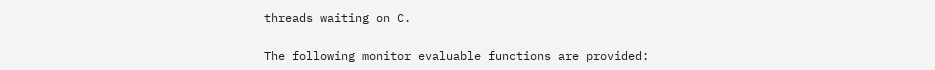threads waiting on C.

The following monitor evaluable functions are provided: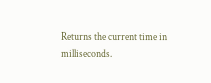Returns the current time in milliseconds.